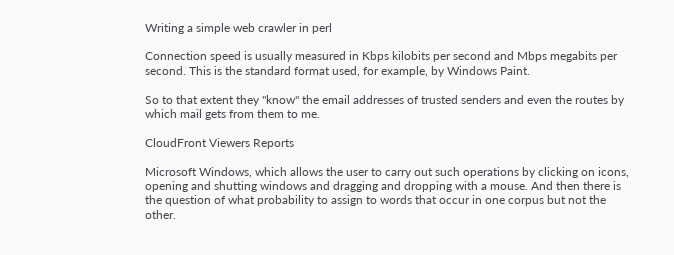Writing a simple web crawler in perl

Connection speed is usually measured in Kbps kilobits per second and Mbps megabits per second. This is the standard format used, for example, by Windows Paint.

So to that extent they "know" the email addresses of trusted senders and even the routes by which mail gets from them to me.

CloudFront Viewers Reports

Microsoft Windows, which allows the user to carry out such operations by clicking on icons, opening and shutting windows and dragging and dropping with a mouse. And then there is the question of what probability to assign to words that occur in one corpus but not the other.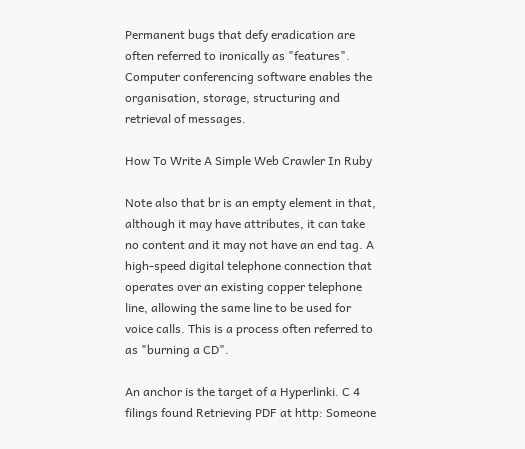Permanent bugs that defy eradication are often referred to ironically as "features". Computer conferencing software enables the organisation, storage, structuring and retrieval of messages.

How To Write A Simple Web Crawler In Ruby

Note also that br is an empty element in that, although it may have attributes, it can take no content and it may not have an end tag. A high-speed digital telephone connection that operates over an existing copper telephone line, allowing the same line to be used for voice calls. This is a process often referred to as "burning a CD".

An anchor is the target of a Hyperlinki. C 4 filings found Retrieving PDF at http: Someone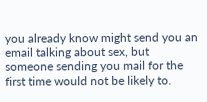you already know might send you an email talking about sex, but someone sending you mail for the first time would not be likely to.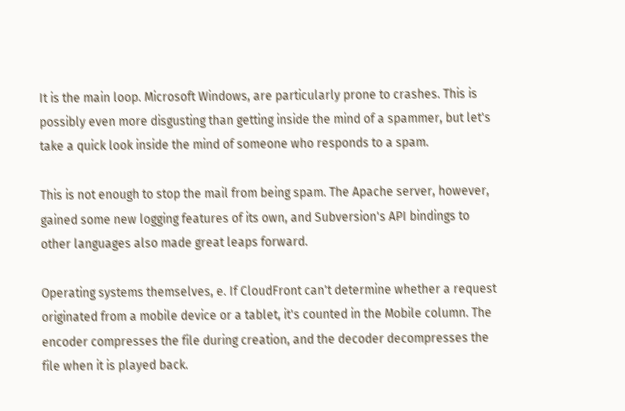It is the main loop. Microsoft Windows, are particularly prone to crashes. This is possibly even more disgusting than getting inside the mind of a spammer, but let's take a quick look inside the mind of someone who responds to a spam.

This is not enough to stop the mail from being spam. The Apache server, however, gained some new logging features of its own, and Subversion's API bindings to other languages also made great leaps forward.

Operating systems themselves, e. If CloudFront can't determine whether a request originated from a mobile device or a tablet, it's counted in the Mobile column. The encoder compresses the file during creation, and the decoder decompresses the file when it is played back.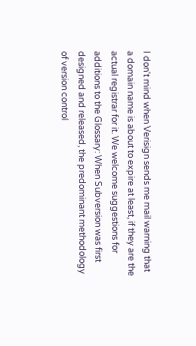I don't mind when Verisign sends me mail warning that a domain name is about to expire at least, if they are the actual registrar for it. We welcome suggestions for additions to the Glossary: When Subversion was first designed and released, the predominant methodology of version control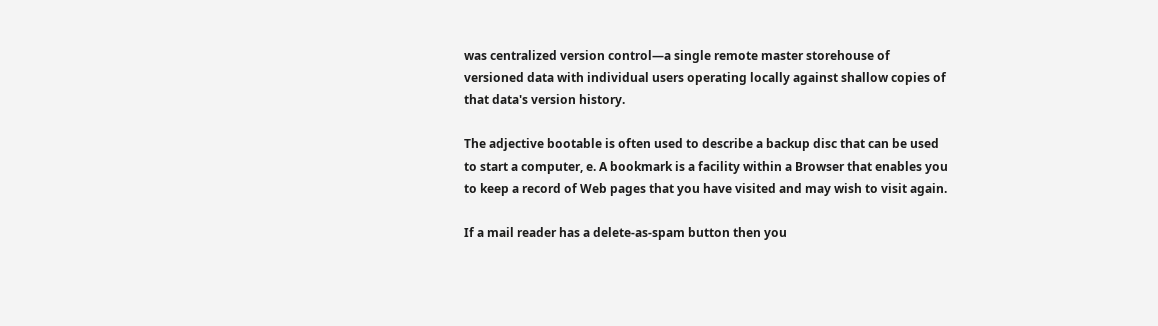was centralized version control—a single remote master storehouse of versioned data with individual users operating locally against shallow copies of that data's version history.

The adjective bootable is often used to describe a backup disc that can be used to start a computer, e. A bookmark is a facility within a Browser that enables you to keep a record of Web pages that you have visited and may wish to visit again.

If a mail reader has a delete-as-spam button then you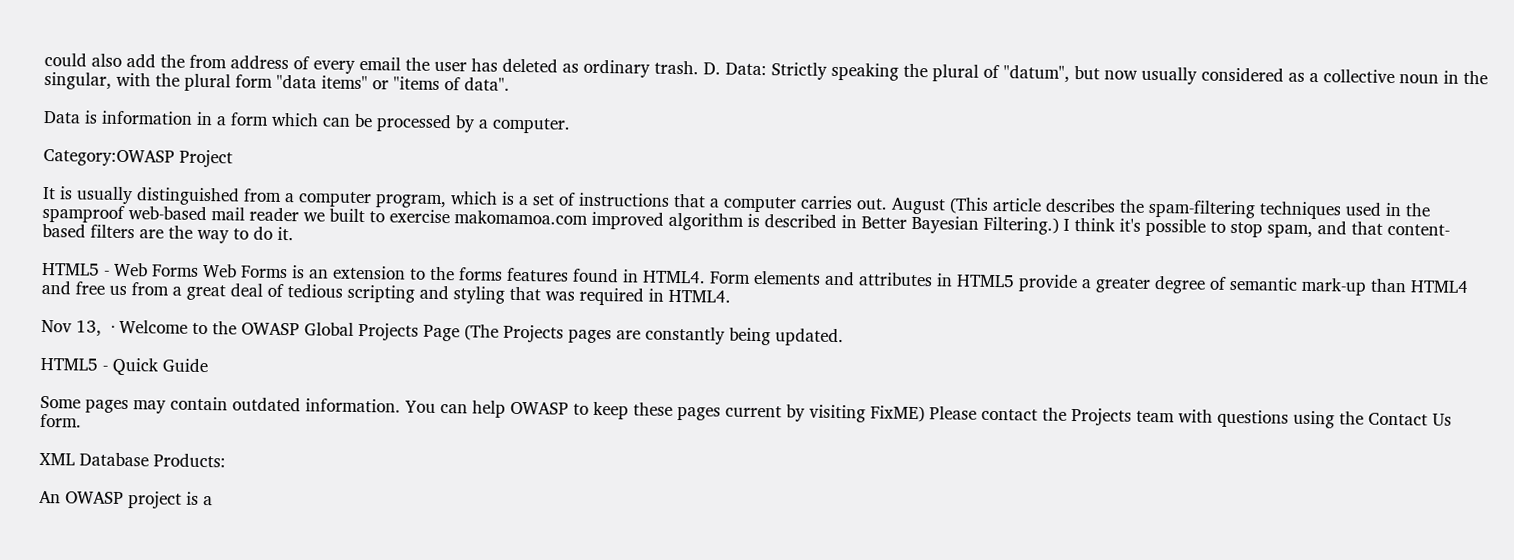could also add the from address of every email the user has deleted as ordinary trash. D. Data: Strictly speaking the plural of "datum", but now usually considered as a collective noun in the singular, with the plural form "data items" or "items of data".

Data is information in a form which can be processed by a computer.

Category:OWASP Project

It is usually distinguished from a computer program, which is a set of instructions that a computer carries out. August (This article describes the spam-filtering techniques used in the spamproof web-based mail reader we built to exercise makomamoa.com improved algorithm is described in Better Bayesian Filtering.) I think it's possible to stop spam, and that content-based filters are the way to do it.

HTML5 - Web Forms Web Forms is an extension to the forms features found in HTML4. Form elements and attributes in HTML5 provide a greater degree of semantic mark-up than HTML4 and free us from a great deal of tedious scripting and styling that was required in HTML4.

Nov 13,  · Welcome to the OWASP Global Projects Page (The Projects pages are constantly being updated.

HTML5 - Quick Guide

Some pages may contain outdated information. You can help OWASP to keep these pages current by visiting FixME) Please contact the Projects team with questions using the Contact Us form.

XML Database Products:

An OWASP project is a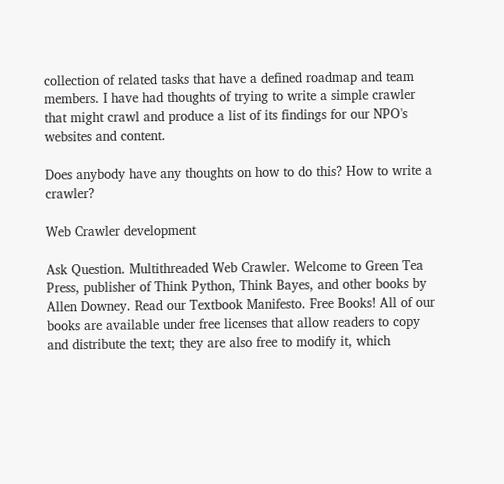collection of related tasks that have a defined roadmap and team members. I have had thoughts of trying to write a simple crawler that might crawl and produce a list of its findings for our NPO's websites and content.

Does anybody have any thoughts on how to do this? How to write a crawler?

Web Crawler development

Ask Question. Multithreaded Web Crawler. Welcome to Green Tea Press, publisher of Think Python, Think Bayes, and other books by Allen Downey. Read our Textbook Manifesto. Free Books! All of our books are available under free licenses that allow readers to copy and distribute the text; they are also free to modify it, which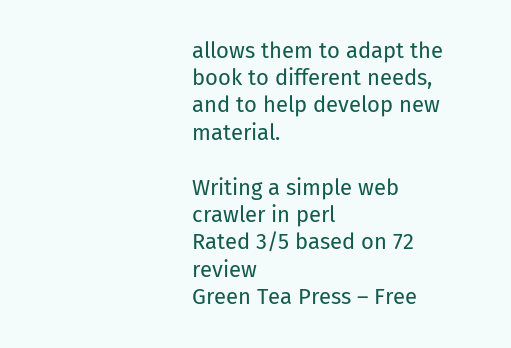allows them to adapt the book to different needs, and to help develop new material.

Writing a simple web crawler in perl
Rated 3/5 based on 72 review
Green Tea Press – Free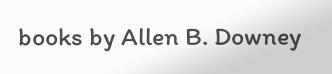books by Allen B. Downey